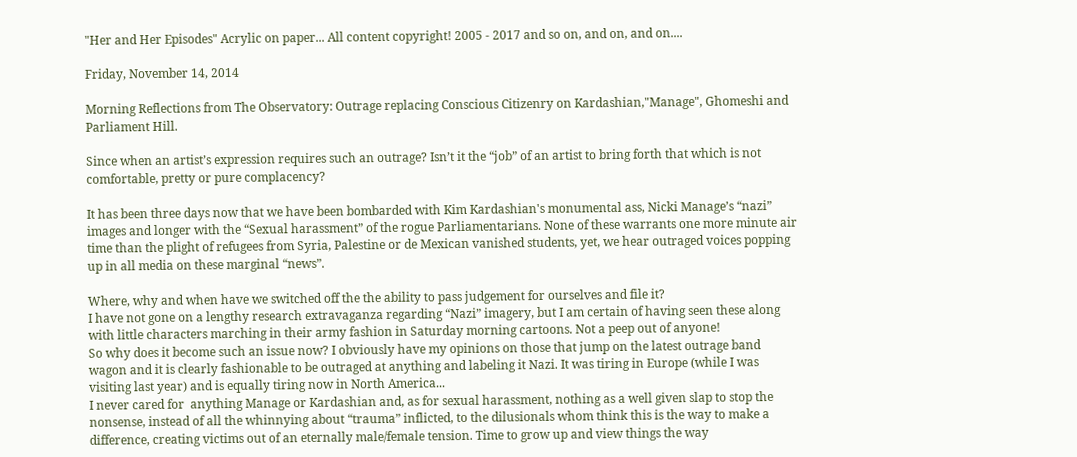"Her and Her Episodes" Acrylic on paper... All content copyright! 2005 - 2017 and so on, and on, and on....

Friday, November 14, 2014

Morning Reflections from The Observatory: Outrage replacing Conscious Citizenry on Kardashian,"Manage", Ghomeshi and Parliament Hill.

Since when an artist’s expression requires such an outrage? Isn’t it the “job” of an artist to bring forth that which is not comfortable, pretty or pure complacency?

It has been three days now that we have been bombarded with Kim Kardashian's monumental ass, Nicki Manage’s “nazi” images and longer with the “Sexual harassment” of the rogue Parliamentarians. None of these warrants one more minute air time than the plight of refugees from Syria, Palestine or de Mexican vanished students, yet, we hear outraged voices popping up in all media on these marginal “news”.

Where, why and when have we switched off the the ability to pass judgement for ourselves and file it?
I have not gone on a lengthy research extravaganza regarding “Nazi” imagery, but I am certain of having seen these along with little characters marching in their army fashion in Saturday morning cartoons. Not a peep out of anyone!
So why does it become such an issue now? I obviously have my opinions on those that jump on the latest outrage band wagon and it is clearly fashionable to be outraged at anything and labeling it Nazi. It was tiring in Europe (while I was visiting last year) and is equally tiring now in North America...
I never cared for  anything Manage or Kardashian and, as for sexual harassment, nothing as a well given slap to stop the nonsense, instead of all the whinnying about “trauma” inflicted, to the dilusionals whom think this is the way to make a difference, creating victims out of an eternally male/female tension. Time to grow up and view things the way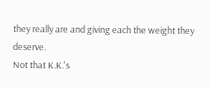they really are and giving each the weight they deserve.
Not that K.K.'s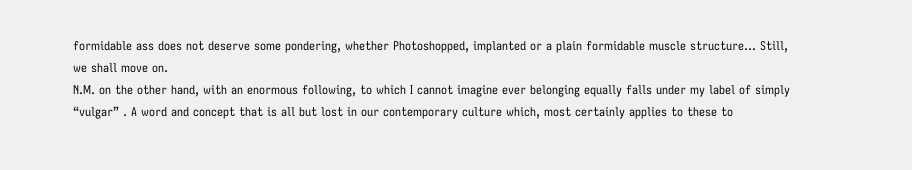formidable ass does not deserve some pondering, whether Photoshopped, implanted or a plain formidable muscle structure... Still, we shall move on.
N.M. on the other hand, with an enormous following, to which I cannot imagine ever belonging equally falls under my label of simply “vulgar” . A word and concept that is all but lost in our contemporary culture which, most certainly applies to these to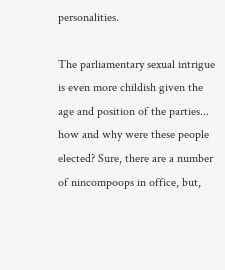personalities.

The parliamentary sexual intrigue is even more childish given the age and position of the parties... how and why were these people elected? Sure, there are a number of nincompoops in office, but,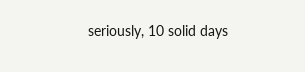seriously, 10 solid days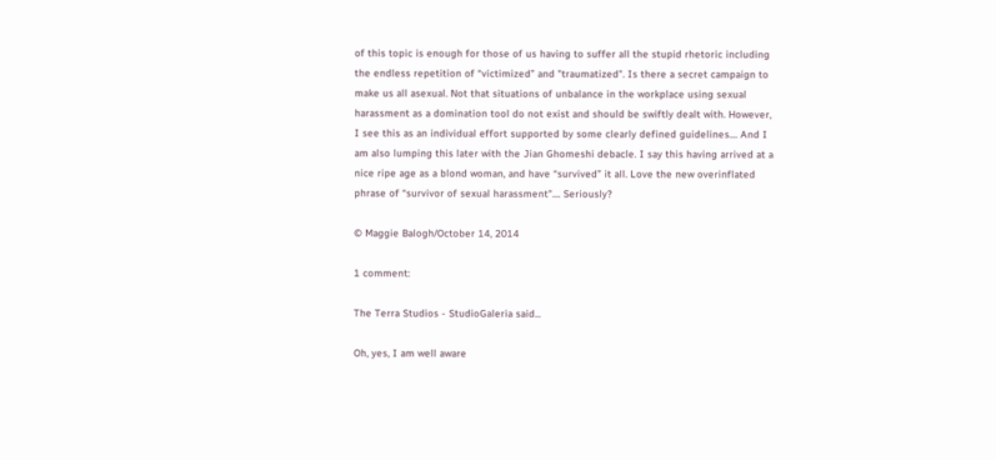of this topic is enough for those of us having to suffer all the stupid rhetoric including the endless repetition of “victimized” and "traumatized". Is there a secret campaign to make us all asexual. Not that situations of unbalance in the workplace using sexual harassment as a domination tool do not exist and should be swiftly dealt with. However, I see this as an individual effort supported by some clearly defined guidelines.... And I am also lumping this later with the Jian Ghomeshi debacle. I say this having arrived at a nice ripe age as a blond woman, and have “survived” it all. Love the new overinflated phrase of “survivor of sexual harassment".... Seriously?

© Maggie Balogh/October 14, 2014

1 comment:

The Terra Studios - StudioGaleria said...

Oh, yes, I am well aware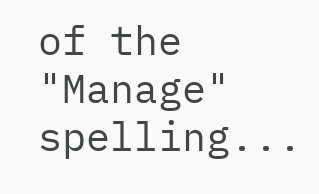of the "Manage" spelling...